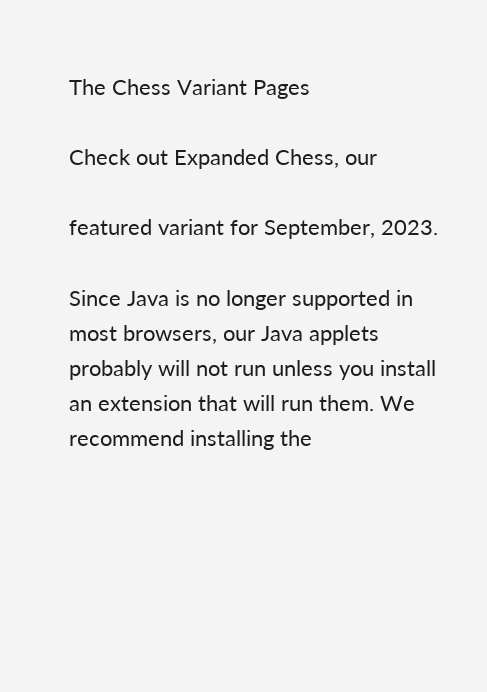The Chess Variant Pages

Check out Expanded Chess, our

featured variant for September, 2023.

Since Java is no longer supported in most browsers, our Java applets probably will not run unless you install an extension that will run them. We recommend installing the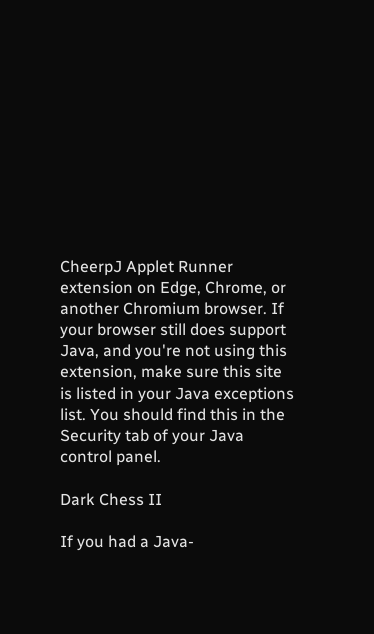CheerpJ Applet Runner extension on Edge, Chrome, or another Chromium browser. If your browser still does support Java, and you're not using this extension, make sure this site is listed in your Java exceptions list. You should find this in the Security tab of your Java control panel.

Dark Chess II

If you had a Java-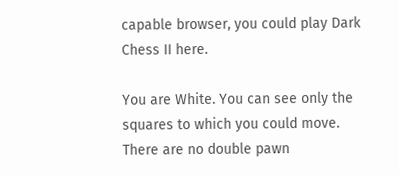capable browser, you could play Dark Chess II here.

You are White. You can see only the squares to which you could move. There are no double pawn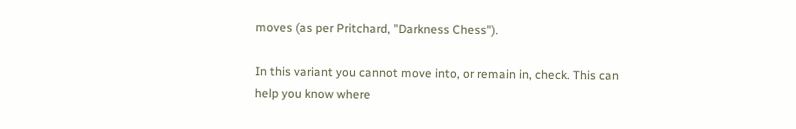moves (as per Pritchard, "Darkness Chess").

In this variant you cannot move into, or remain in, check. This can help you know where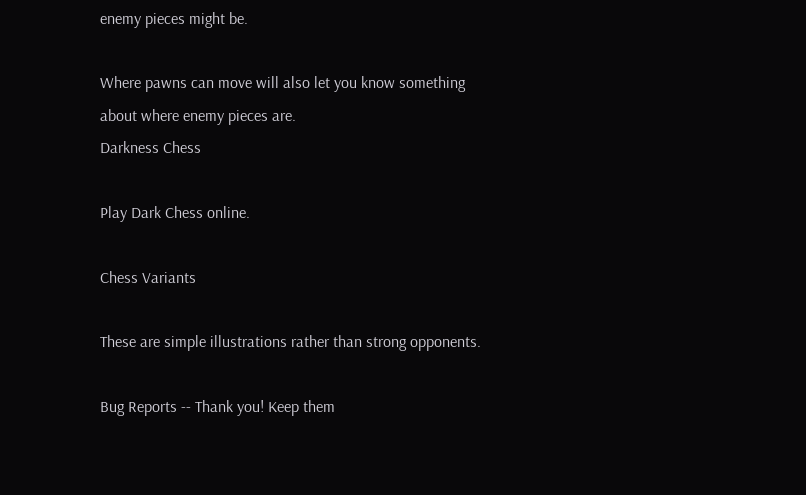enemy pieces might be.

Where pawns can move will also let you know something about where enemy pieces are.
Darkness Chess

Play Dark Chess online.

Chess Variants

These are simple illustrations rather than strong opponents.

Bug Reports -- Thank you! Keep them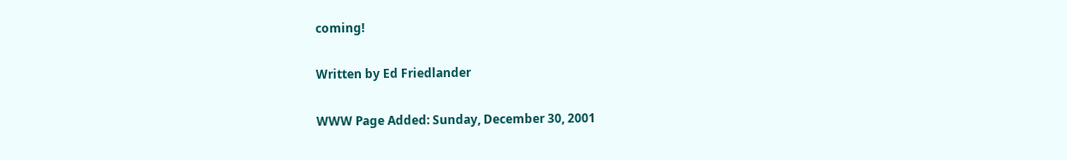coming!

Written by Ed Friedlander

WWW Page Added: Sunday, December 30, 2001